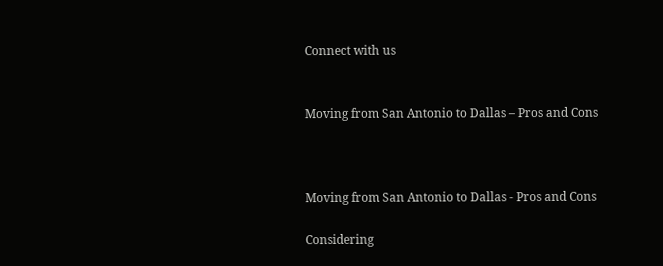Connect with us


Moving from San Antonio to Dallas – Pros and Cons



Moving from San Antonio to Dallas - Pros and Cons

Considering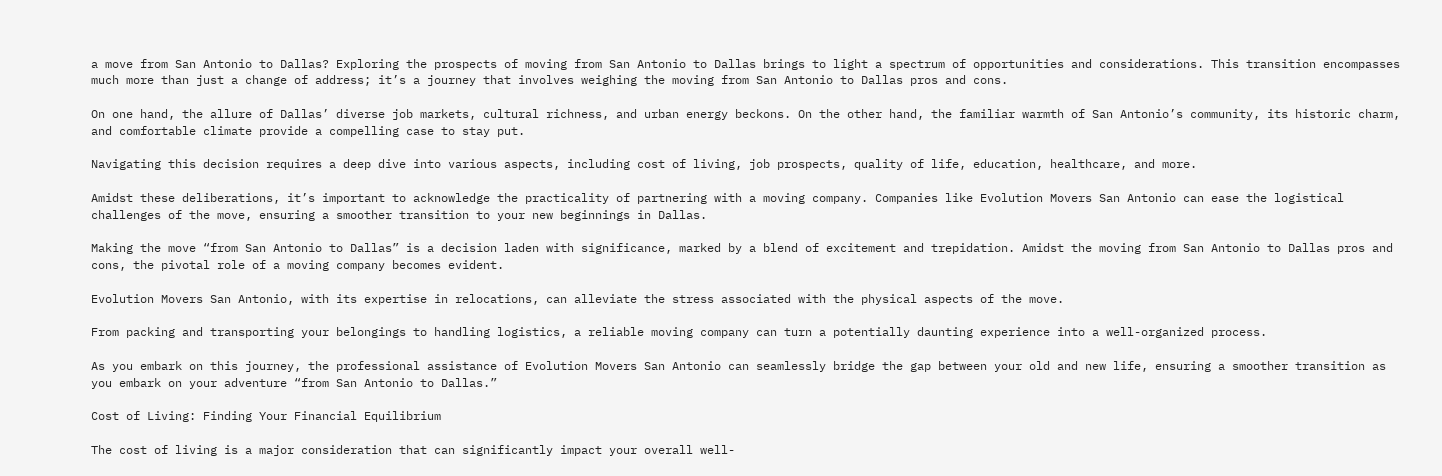a move from San Antonio to Dallas? Exploring the prospects of moving from San Antonio to Dallas brings to light a spectrum of opportunities and considerations. This transition encompasses much more than just a change of address; it’s a journey that involves weighing the moving from San Antonio to Dallas pros and cons.

On one hand, the allure of Dallas’ diverse job markets, cultural richness, and urban energy beckons. On the other hand, the familiar warmth of San Antonio’s community, its historic charm, and comfortable climate provide a compelling case to stay put.

Navigating this decision requires a deep dive into various aspects, including cost of living, job prospects, quality of life, education, healthcare, and more.

Amidst these deliberations, it’s important to acknowledge the practicality of partnering with a moving company. Companies like Evolution Movers San Antonio can ease the logistical challenges of the move, ensuring a smoother transition to your new beginnings in Dallas.

Making the move “from San Antonio to Dallas” is a decision laden with significance, marked by a blend of excitement and trepidation. Amidst the moving from San Antonio to Dallas pros and cons, the pivotal role of a moving company becomes evident.

Evolution Movers San Antonio, with its expertise in relocations, can alleviate the stress associated with the physical aspects of the move.

From packing and transporting your belongings to handling logistics, a reliable moving company can turn a potentially daunting experience into a well-organized process.

As you embark on this journey, the professional assistance of Evolution Movers San Antonio can seamlessly bridge the gap between your old and new life, ensuring a smoother transition as you embark on your adventure “from San Antonio to Dallas.”

Cost of Living: Finding Your Financial Equilibrium

The cost of living is a major consideration that can significantly impact your overall well-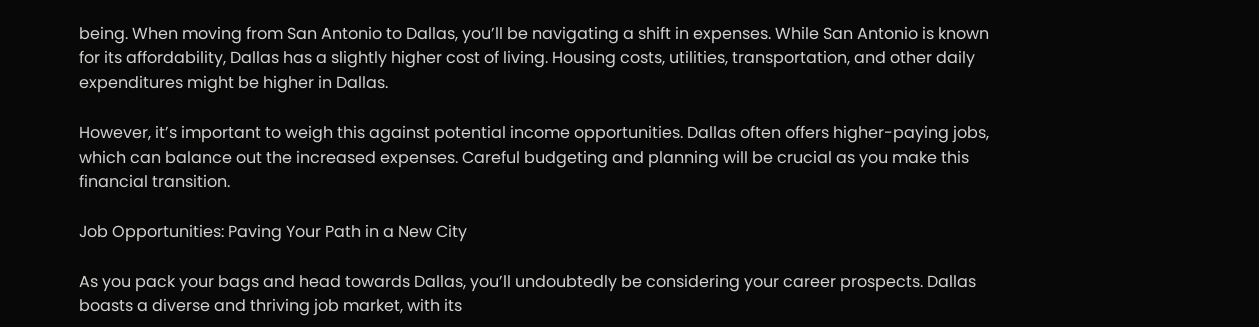being. When moving from San Antonio to Dallas, you’ll be navigating a shift in expenses. While San Antonio is known for its affordability, Dallas has a slightly higher cost of living. Housing costs, utilities, transportation, and other daily expenditures might be higher in Dallas.

However, it’s important to weigh this against potential income opportunities. Dallas often offers higher-paying jobs, which can balance out the increased expenses. Careful budgeting and planning will be crucial as you make this financial transition.

Job Opportunities: Paving Your Path in a New City

As you pack your bags and head towards Dallas, you’ll undoubtedly be considering your career prospects. Dallas boasts a diverse and thriving job market, with its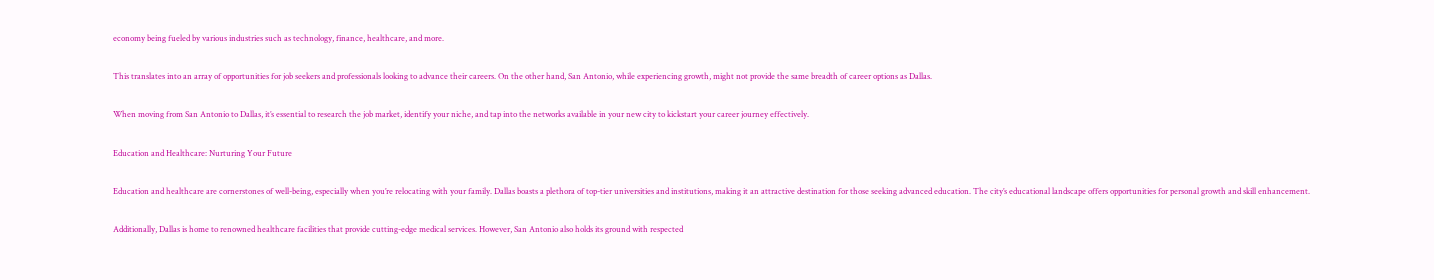economy being fueled by various industries such as technology, finance, healthcare, and more.

This translates into an array of opportunities for job seekers and professionals looking to advance their careers. On the other hand, San Antonio, while experiencing growth, might not provide the same breadth of career options as Dallas.

When moving from San Antonio to Dallas, it’s essential to research the job market, identify your niche, and tap into the networks available in your new city to kickstart your career journey effectively.

Education and Healthcare: Nurturing Your Future

Education and healthcare are cornerstones of well-being, especially when you’re relocating with your family. Dallas boasts a plethora of top-tier universities and institutions, making it an attractive destination for those seeking advanced education. The city’s educational landscape offers opportunities for personal growth and skill enhancement.

Additionally, Dallas is home to renowned healthcare facilities that provide cutting-edge medical services. However, San Antonio also holds its ground with respected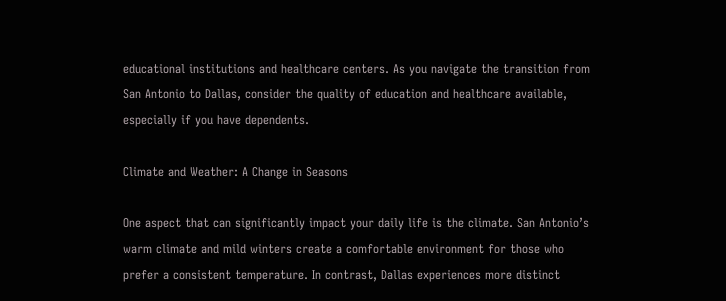educational institutions and healthcare centers. As you navigate the transition from San Antonio to Dallas, consider the quality of education and healthcare available, especially if you have dependents.

Climate and Weather: A Change in Seasons

One aspect that can significantly impact your daily life is the climate. San Antonio’s warm climate and mild winters create a comfortable environment for those who prefer a consistent temperature. In contrast, Dallas experiences more distinct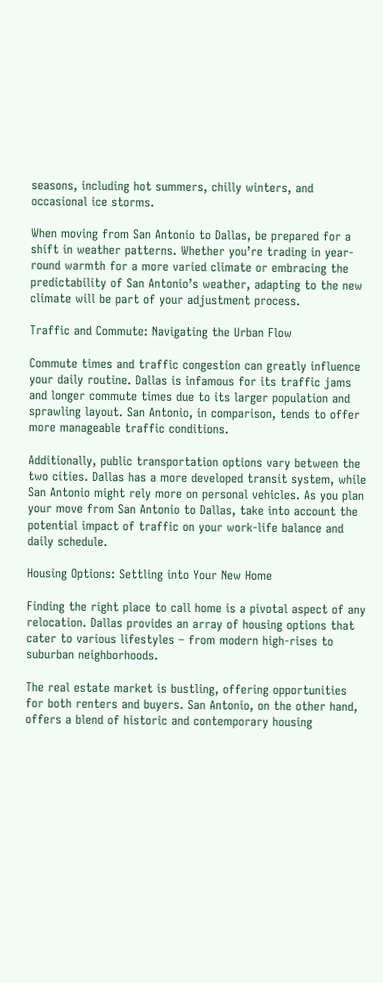seasons, including hot summers, chilly winters, and occasional ice storms.

When moving from San Antonio to Dallas, be prepared for a shift in weather patterns. Whether you’re trading in year-round warmth for a more varied climate or embracing the predictability of San Antonio’s weather, adapting to the new climate will be part of your adjustment process.

Traffic and Commute: Navigating the Urban Flow

Commute times and traffic congestion can greatly influence your daily routine. Dallas is infamous for its traffic jams and longer commute times due to its larger population and sprawling layout. San Antonio, in comparison, tends to offer more manageable traffic conditions.

Additionally, public transportation options vary between the two cities. Dallas has a more developed transit system, while San Antonio might rely more on personal vehicles. As you plan your move from San Antonio to Dallas, take into account the potential impact of traffic on your work-life balance and daily schedule.

Housing Options: Settling into Your New Home

Finding the right place to call home is a pivotal aspect of any relocation. Dallas provides an array of housing options that cater to various lifestyles – from modern high-rises to suburban neighborhoods.

The real estate market is bustling, offering opportunities for both renters and buyers. San Antonio, on the other hand, offers a blend of historic and contemporary housing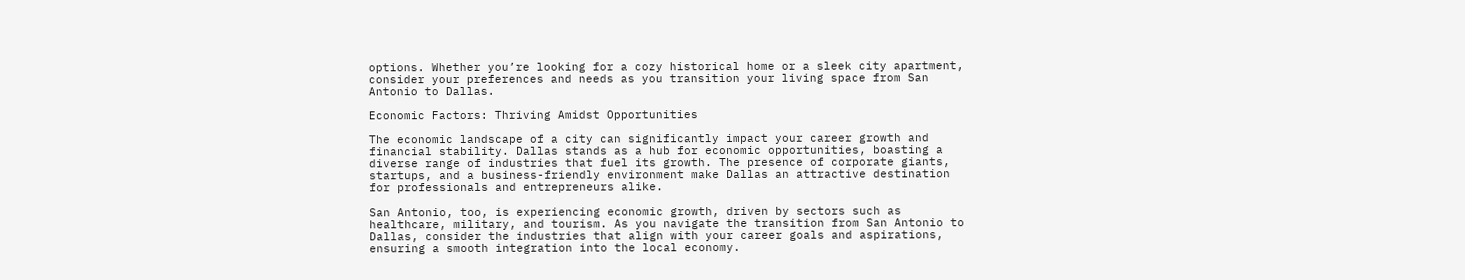options. Whether you’re looking for a cozy historical home or a sleek city apartment, consider your preferences and needs as you transition your living space from San Antonio to Dallas.

Economic Factors: Thriving Amidst Opportunities

The economic landscape of a city can significantly impact your career growth and financial stability. Dallas stands as a hub for economic opportunities, boasting a diverse range of industries that fuel its growth. The presence of corporate giants, startups, and a business-friendly environment make Dallas an attractive destination for professionals and entrepreneurs alike.

San Antonio, too, is experiencing economic growth, driven by sectors such as healthcare, military, and tourism. As you navigate the transition from San Antonio to Dallas, consider the industries that align with your career goals and aspirations, ensuring a smooth integration into the local economy.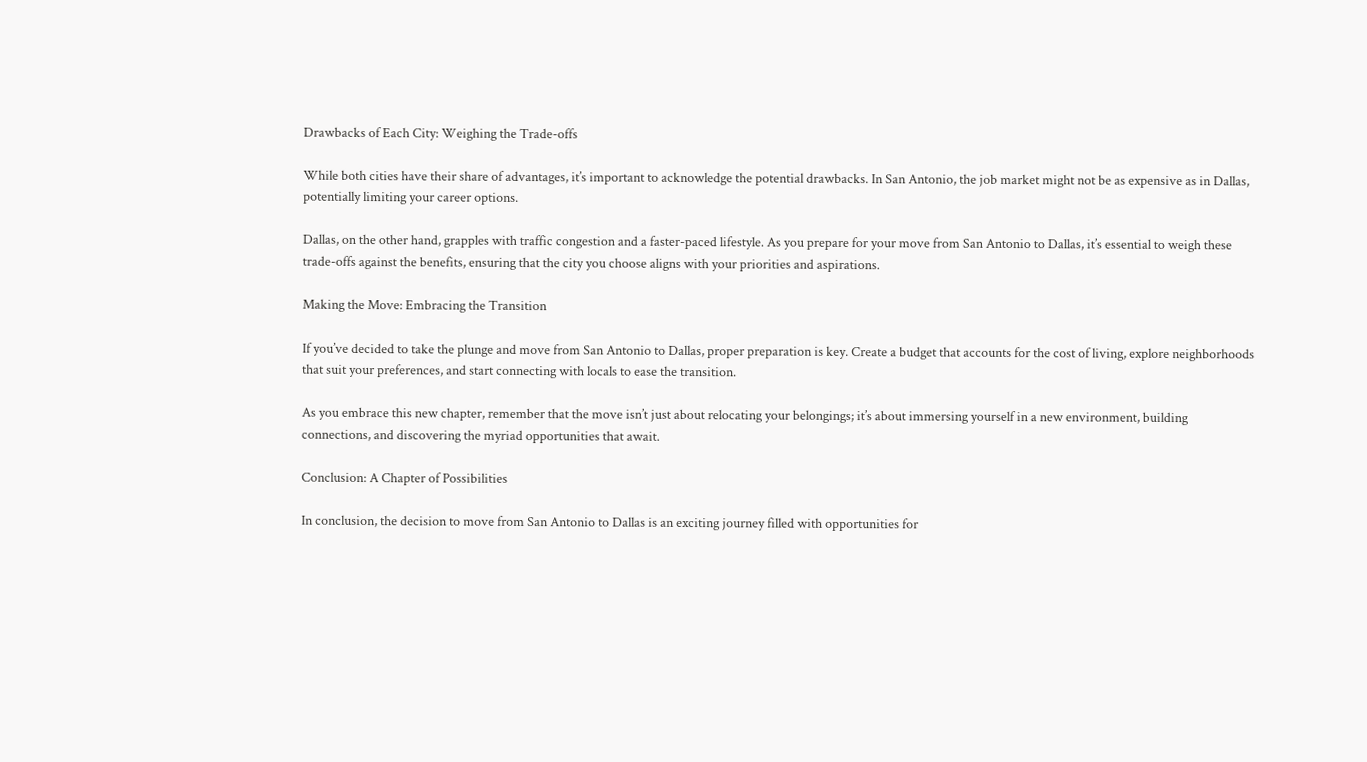Drawbacks of Each City: Weighing the Trade-offs

While both cities have their share of advantages, it’s important to acknowledge the potential drawbacks. In San Antonio, the job market might not be as expensive as in Dallas, potentially limiting your career options.

Dallas, on the other hand, grapples with traffic congestion and a faster-paced lifestyle. As you prepare for your move from San Antonio to Dallas, it’s essential to weigh these trade-offs against the benefits, ensuring that the city you choose aligns with your priorities and aspirations.

Making the Move: Embracing the Transition

If you’ve decided to take the plunge and move from San Antonio to Dallas, proper preparation is key. Create a budget that accounts for the cost of living, explore neighborhoods that suit your preferences, and start connecting with locals to ease the transition.

As you embrace this new chapter, remember that the move isn’t just about relocating your belongings; it’s about immersing yourself in a new environment, building connections, and discovering the myriad opportunities that await.

Conclusion: A Chapter of Possibilities

In conclusion, the decision to move from San Antonio to Dallas is an exciting journey filled with opportunities for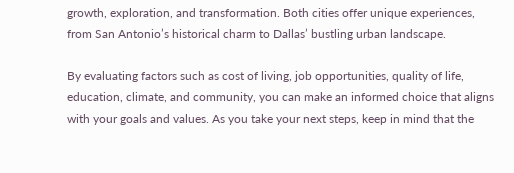growth, exploration, and transformation. Both cities offer unique experiences, from San Antonio’s historical charm to Dallas’ bustling urban landscape.

By evaluating factors such as cost of living, job opportunities, quality of life, education, climate, and community, you can make an informed choice that aligns with your goals and values. As you take your next steps, keep in mind that the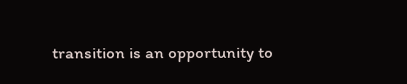transition is an opportunity to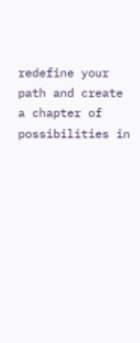redefine your path and create a chapter of possibilities in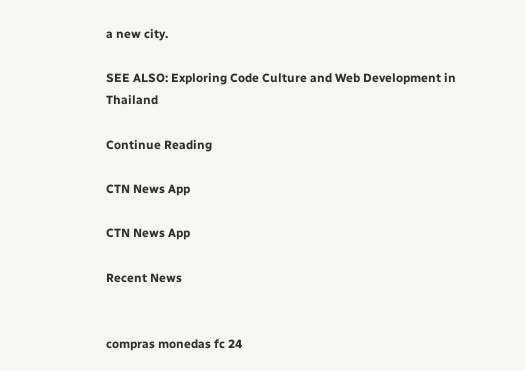a new city.

SEE ALSO: Exploring Code Culture and Web Development in Thailand

Continue Reading

CTN News App

CTN News App

Recent News


compras monedas fc 24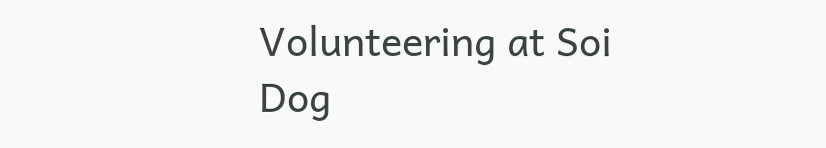Volunteering at Soi Dog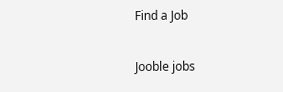Find a Job

Jooble jobs